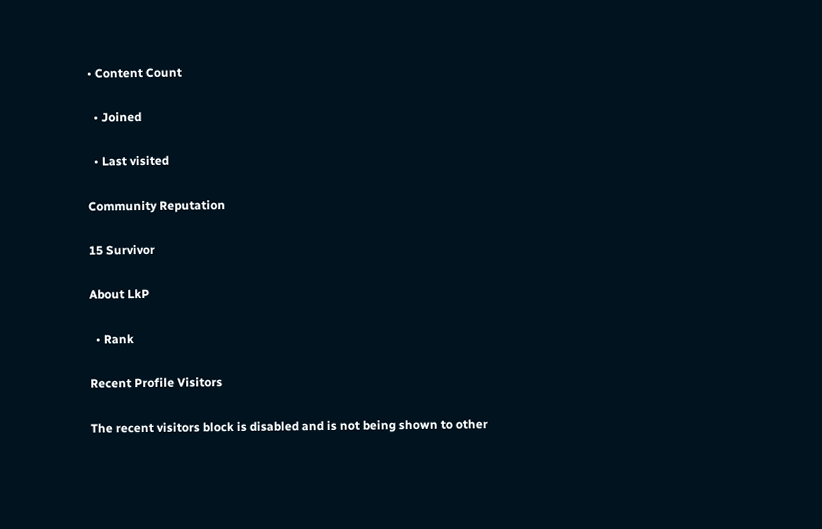• Content Count

  • Joined

  • Last visited

Community Reputation

15 Survivor

About LkP

  • Rank

Recent Profile Visitors

The recent visitors block is disabled and is not being shown to other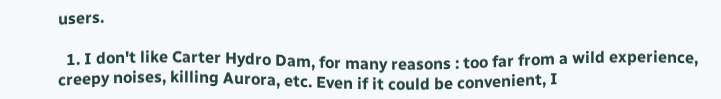users.

  1. I don't like Carter Hydro Dam, for many reasons : too far from a wild experience, creepy noises, killing Aurora, etc. Even if it could be convenient, I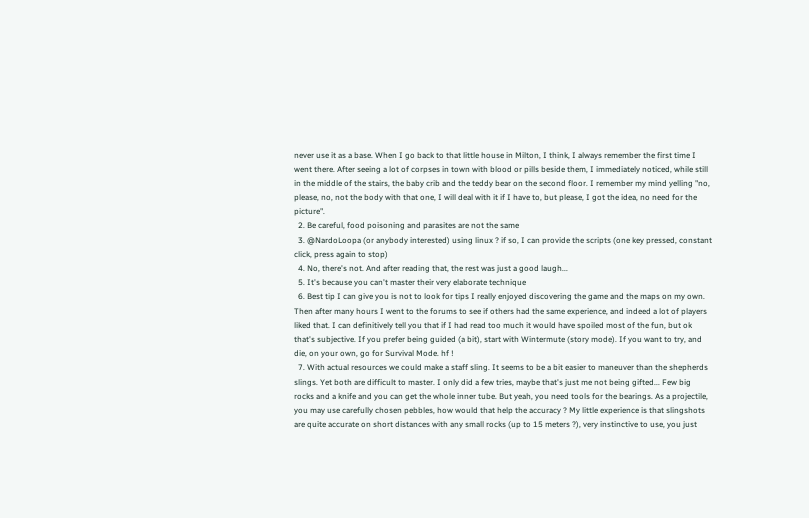never use it as a base. When I go back to that little house in Milton, I think, I always remember the first time I went there. After seeing a lot of corpses in town with blood or pills beside them, I immediately noticed, while still in the middle of the stairs, the baby crib and the teddy bear on the second floor. I remember my mind yelling "no, please, no, not the body with that one, I will deal with it if I have to, but please, I got the idea, no need for the picture".
  2. Be careful, food poisoning and parasites are not the same
  3. @NardoLoopa (or anybody interested) using linux ? if so, I can provide the scripts (one key pressed, constant click, press again to stop)
  4. No, there's not. And after reading that, the rest was just a good laugh...
  5. It's because you can't master their very elaborate technique
  6. Best tip I can give you is not to look for tips I really enjoyed discovering the game and the maps on my own. Then after many hours I went to the forums to see if others had the same experience, and indeed a lot of players liked that. I can definitively tell you that if I had read too much it would have spoiled most of the fun, but ok that's subjective. If you prefer being guided (a bit), start with Wintermute (story mode). If you want to try, and die, on your own, go for Survival Mode. hf !
  7. With actual resources we could make a staff sling. It seems to be a bit easier to maneuver than the shepherds slings. Yet both are difficult to master. I only did a few tries, maybe that's just me not being gifted... Few big rocks and a knife and you can get the whole inner tube. But yeah, you need tools for the bearings. As a projectile, you may use carefully chosen pebbles, how would that help the accuracy ? My little experience is that slingshots are quite accurate on short distances with any small rocks (up to 15 meters ?), very instinctive to use, you just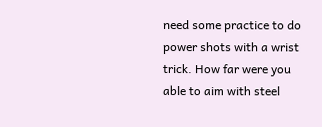need some practice to do power shots with a wrist trick. How far were you able to aim with steel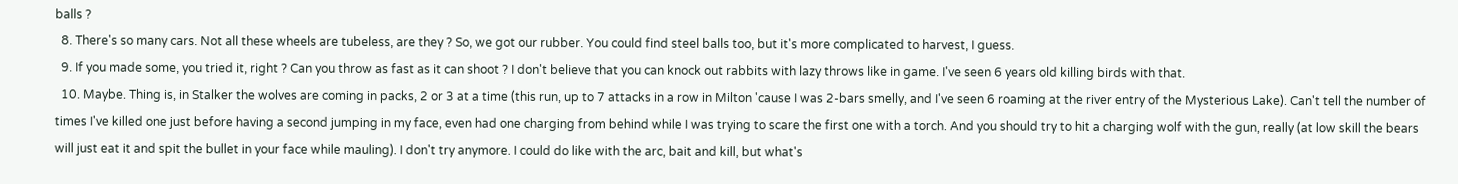balls ?
  8. There's so many cars. Not all these wheels are tubeless, are they ? So, we got our rubber. You could find steel balls too, but it's more complicated to harvest, I guess.
  9. If you made some, you tried it, right ? Can you throw as fast as it can shoot ? I don't believe that you can knock out rabbits with lazy throws like in game. I've seen 6 years old killing birds with that.
  10. Maybe. Thing is, in Stalker the wolves are coming in packs, 2 or 3 at a time (this run, up to 7 attacks in a row in Milton 'cause I was 2-bars smelly, and I've seen 6 roaming at the river entry of the Mysterious Lake). Can't tell the number of times I've killed one just before having a second jumping in my face, even had one charging from behind while I was trying to scare the first one with a torch. And you should try to hit a charging wolf with the gun, really (at low skill the bears will just eat it and spit the bullet in your face while mauling). I don't try anymore. I could do like with the arc, bait and kill, but what's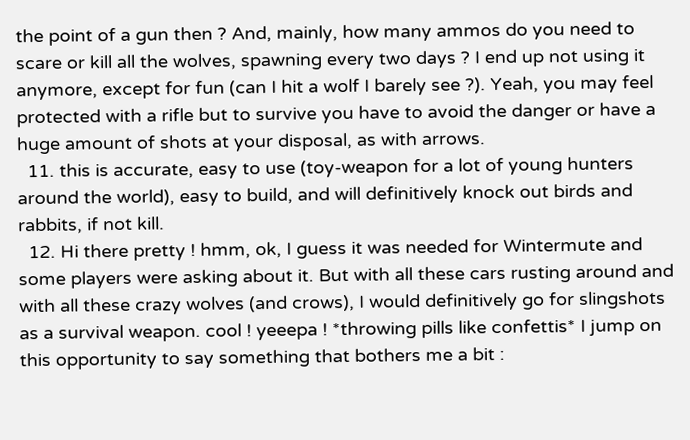the point of a gun then ? And, mainly, how many ammos do you need to scare or kill all the wolves, spawning every two days ? I end up not using it anymore, except for fun (can I hit a wolf I barely see ?). Yeah, you may feel protected with a rifle but to survive you have to avoid the danger or have a huge amount of shots at your disposal, as with arrows.
  11. this is accurate, easy to use (toy-weapon for a lot of young hunters around the world), easy to build, and will definitively knock out birds and rabbits, if not kill.
  12. Hi there pretty ! hmm, ok, I guess it was needed for Wintermute and some players were asking about it. But with all these cars rusting around and with all these crazy wolves (and crows), I would definitively go for slingshots as a survival weapon. cool ! yeeepa ! *throwing pills like confettis* I jump on this opportunity to say something that bothers me a bit :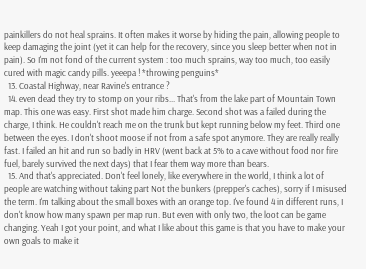painkillers do not heal sprains. It often makes it worse by hiding the pain, allowing people to keep damaging the joint (yet it can help for the recovery, since you sleep better when not in pain). So I'm not fond of the current system : too much sprains, way too much, too easily cured with magic candy pills. yeeepa ! *throwing penguins*
  13. Coastal Highway, near Ravine's entrance ?
  14. even dead they try to stomp on your ribs... That's from the lake part of Mountain Town map. This one was easy. First shot made him charge. Second shot was a failed during the charge, I think. He couldn't reach me on the trunk but kept running below my feet. Third one between the eyes. I don't shoot moose if not from a safe spot anymore. They are really really fast. I failed an hit and run so badly in HRV (went back at 5% to a cave without food nor fire fuel, barely survived the next days) that I fear them way more than bears.
  15. And that's appreciated. Don't feel lonely, like everywhere in the world, I think a lot of people are watching without taking part Not the bunkers (prepper's caches), sorry if I misused the term. I'm talking about the small boxes with an orange top. I've found 4 in different runs, I don't know how many spawn per map run. But even with only two, the loot can be game changing. Yeah I got your point, and what I like about this game is that you have to make your own goals to make it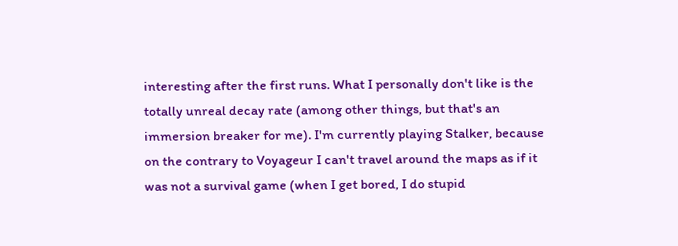interesting after the first runs. What I personally don't like is the totally unreal decay rate (among other things, but that's an immersion breaker for me). I'm currently playing Stalker, because on the contrary to Voyageur I can't travel around the maps as if it was not a survival game (when I get bored, I do stupid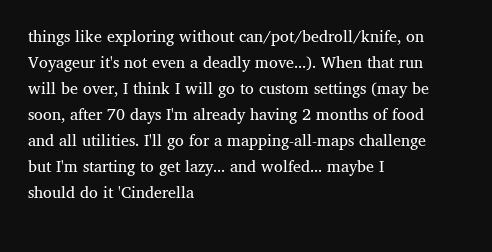things like exploring without can/pot/bedroll/knife, on Voyageur it's not even a deadly move...). When that run will be over, I think I will go to custom settings (may be soon, after 70 days I'm already having 2 months of food and all utilities. I'll go for a mapping-all-maps challenge but I'm starting to get lazy... and wolfed... maybe I should do it 'Cinderella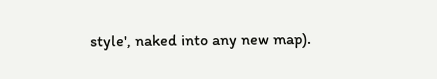style', naked into any new map).